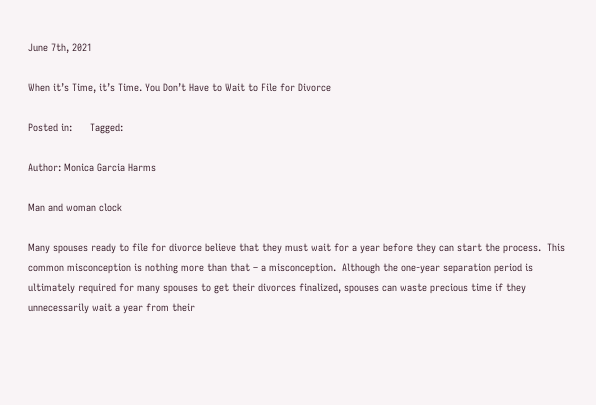June 7th, 2021

When it’s Time, it’s Time. You Don’t Have to Wait to File for Divorce

Posted in:      Tagged:

Author: Monica Garcia Harms

Man and woman clock

Many spouses ready to file for divorce believe that they must wait for a year before they can start the process.  This common misconception is nothing more than that – a misconception.  Although the one-year separation period is ultimately required for many spouses to get their divorces finalized, spouses can waste precious time if they unnecessarily wait a year from their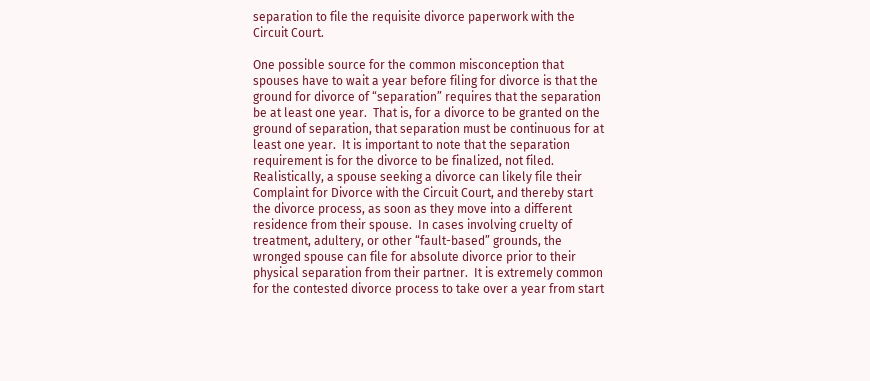separation to file the requisite divorce paperwork with the Circuit Court.

One possible source for the common misconception that spouses have to wait a year before filing for divorce is that the ground for divorce of “separation” requires that the separation be at least one year.  That is, for a divorce to be granted on the ground of separation, that separation must be continuous for at least one year.  It is important to note that the separation requirement is for the divorce to be finalized, not filed.  Realistically, a spouse seeking a divorce can likely file their Complaint for Divorce with the Circuit Court, and thereby start the divorce process, as soon as they move into a different residence from their spouse.  In cases involving cruelty of treatment, adultery, or other “fault-based” grounds, the wronged spouse can file for absolute divorce prior to their physical separation from their partner.  It is extremely common for the contested divorce process to take over a year from start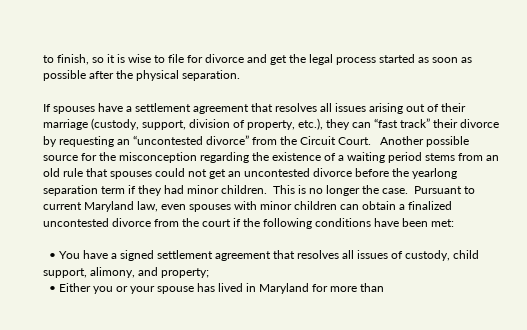to finish, so it is wise to file for divorce and get the legal process started as soon as possible after the physical separation.

If spouses have a settlement agreement that resolves all issues arising out of their marriage (custody, support, division of property, etc.), they can “fast track” their divorce by requesting an “uncontested divorce” from the Circuit Court.   Another possible source for the misconception regarding the existence of a waiting period stems from an old rule that spouses could not get an uncontested divorce before the yearlong separation term if they had minor children.  This is no longer the case.  Pursuant to current Maryland law, even spouses with minor children can obtain a finalized uncontested divorce from the court if the following conditions have been met:

  • You have a signed settlement agreement that resolves all issues of custody, child support, alimony, and property;
  • Either you or your spouse has lived in Maryland for more than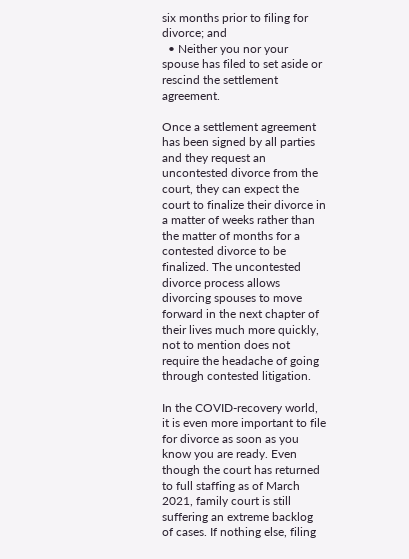six months prior to filing for divorce; and
  • Neither you nor your spouse has filed to set aside or rescind the settlement agreement.

Once a settlement agreement has been signed by all parties and they request an uncontested divorce from the court, they can expect the court to finalize their divorce in a matter of weeks rather than the matter of months for a contested divorce to be finalized. The uncontested divorce process allows divorcing spouses to move forward in the next chapter of their lives much more quickly, not to mention does not require the headache of going through contested litigation.

In the COVID-recovery world, it is even more important to file for divorce as soon as you know you are ready. Even though the court has returned to full staffing as of March 2021, family court is still suffering an extreme backlog of cases. If nothing else, filing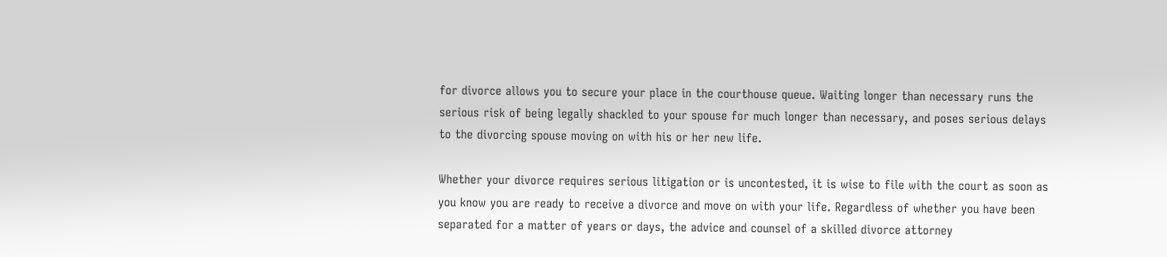for divorce allows you to secure your place in the courthouse queue. Waiting longer than necessary runs the serious risk of being legally shackled to your spouse for much longer than necessary, and poses serious delays to the divorcing spouse moving on with his or her new life.

Whether your divorce requires serious litigation or is uncontested, it is wise to file with the court as soon as you know you are ready to receive a divorce and move on with your life. Regardless of whether you have been separated for a matter of years or days, the advice and counsel of a skilled divorce attorney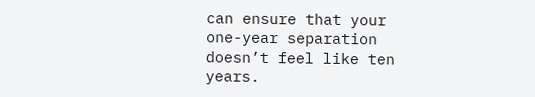can ensure that your one-year separation doesn’t feel like ten years.